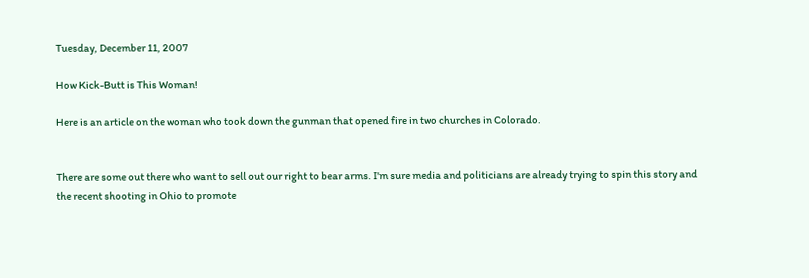Tuesday, December 11, 2007

How Kick-Butt is This Woman!

Here is an article on the woman who took down the gunman that opened fire in two churches in Colorado.


There are some out there who want to sell out our right to bear arms. I'm sure media and politicians are already trying to spin this story and the recent shooting in Ohio to promote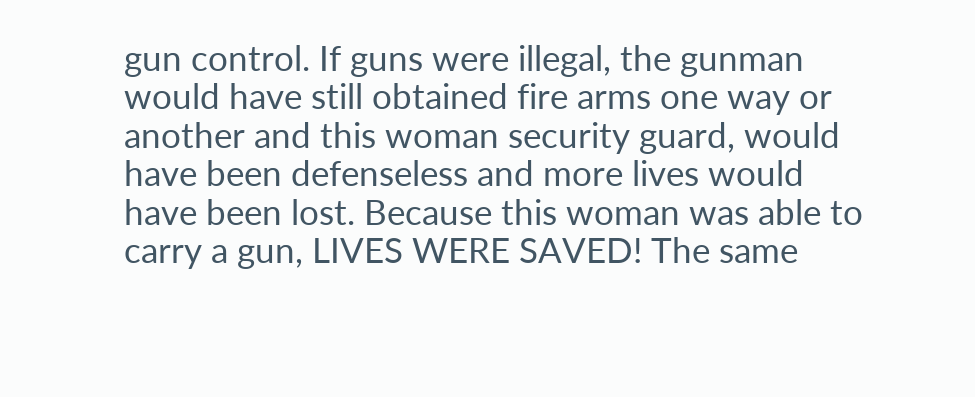gun control. If guns were illegal, the gunman would have still obtained fire arms one way or another and this woman security guard, would have been defenseless and more lives would have been lost. Because this woman was able to carry a gun, LIVES WERE SAVED! The same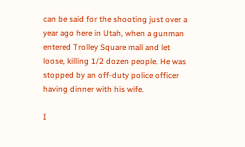can be said for the shooting just over a year ago here in Utah, when a gunman entered Trolley Square mall and let loose, killing 1/2 dozen people. He was stopped by an off-duty police officer having dinner with his wife.

I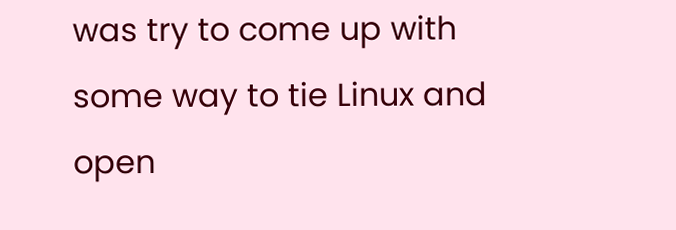was try to come up with some way to tie Linux and open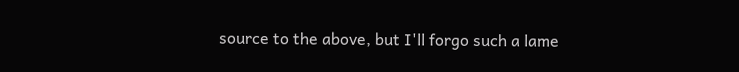source to the above, but I'll forgo such a lame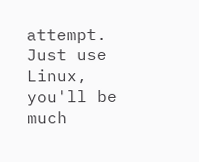attempt. Just use Linux, you'll be much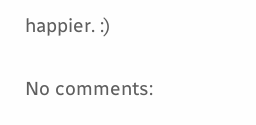happier. :)

No comments: